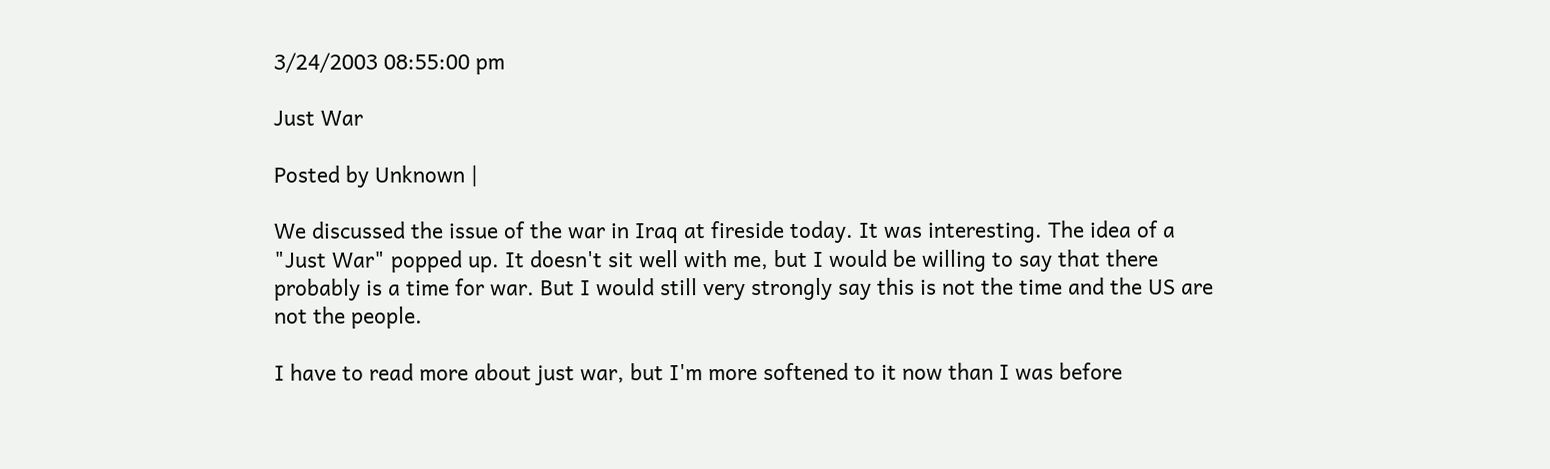3/24/2003 08:55:00 pm

Just War

Posted by Unknown |

We discussed the issue of the war in Iraq at fireside today. It was interesting. The idea of a "Just War" popped up. It doesn't sit well with me, but I would be willing to say that there probably is a time for war. But I would still very strongly say this is not the time and the US are not the people.

I have to read more about just war, but I'm more softened to it now than I was before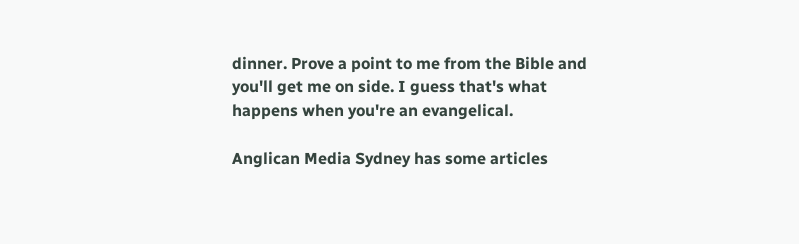dinner. Prove a point to me from the Bible and you'll get me on side. I guess that's what happens when you're an evangelical.

Anglican Media Sydney has some articles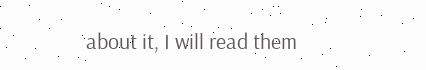about it, I will read them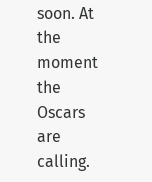soon. At the moment the Oscars are calling.